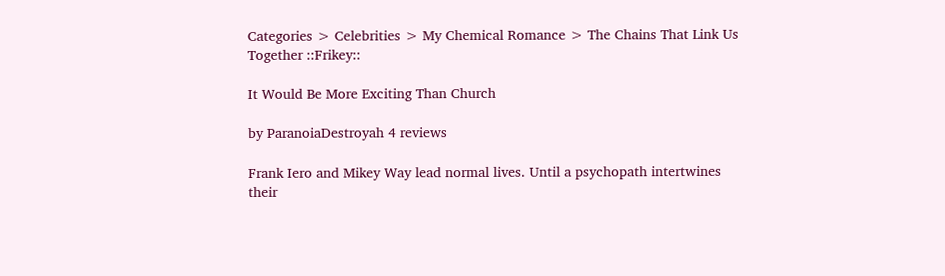Categories > Celebrities > My Chemical Romance > The Chains That Link Us Together ::Frikey::

It Would Be More Exciting Than Church

by ParanoiaDestroyah 4 reviews

Frank Iero and Mikey Way lead normal lives. Until a psychopath intertwines their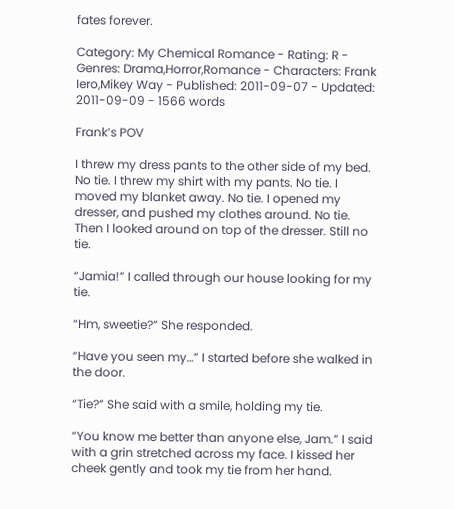fates forever.

Category: My Chemical Romance - Rating: R - Genres: Drama,Horror,Romance - Characters: Frank Iero,Mikey Way - Published: 2011-09-07 - Updated: 2011-09-09 - 1566 words

Frank’s POV

I threw my dress pants to the other side of my bed. No tie. I threw my shirt with my pants. No tie. I moved my blanket away. No tie. I opened my dresser, and pushed my clothes around. No tie. Then I looked around on top of the dresser. Still no tie.

“Jamia!” I called through our house looking for my tie.

“Hm, sweetie?” She responded.

“Have you seen my…” I started before she walked in the door.

“Tie?” She said with a smile, holding my tie.

“You know me better than anyone else, Jam.” I said with a grin stretched across my face. I kissed her cheek gently and took my tie from her hand.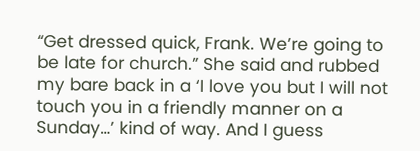“Get dressed quick, Frank. We’re going to be late for church.” She said and rubbed my bare back in a ‘I love you but I will not touch you in a friendly manner on a Sunday…’ kind of way. And I guess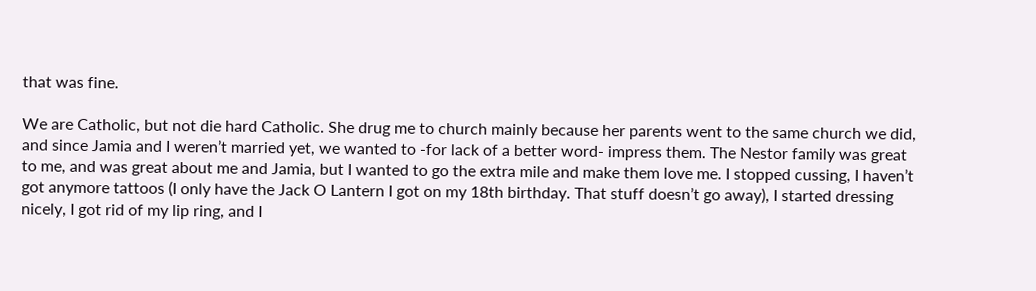that was fine.

We are Catholic, but not die hard Catholic. She drug me to church mainly because her parents went to the same church we did, and since Jamia and I weren’t married yet, we wanted to -for lack of a better word- impress them. The Nestor family was great to me, and was great about me and Jamia, but I wanted to go the extra mile and make them love me. I stopped cussing, I haven’t got anymore tattoos (I only have the Jack O Lantern I got on my 18th birthday. That stuff doesn’t go away), I started dressing nicely, I got rid of my lip ring, and I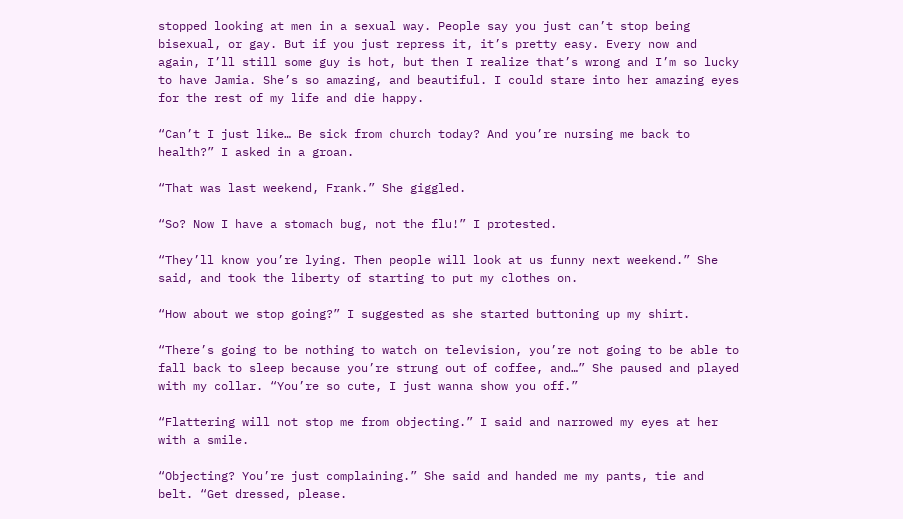stopped looking at men in a sexual way. People say you just can’t stop being bisexual, or gay. But if you just repress it, it’s pretty easy. Every now and again, I’ll still some guy is hot, but then I realize that’s wrong and I’m so lucky to have Jamia. She’s so amazing, and beautiful. I could stare into her amazing eyes for the rest of my life and die happy.

“Can’t I just like… Be sick from church today? And you’re nursing me back to health?” I asked in a groan.

“That was last weekend, Frank.” She giggled.

“So? Now I have a stomach bug, not the flu!” I protested.

“They’ll know you’re lying. Then people will look at us funny next weekend.” She said, and took the liberty of starting to put my clothes on.

“How about we stop going?” I suggested as she started buttoning up my shirt.

“There’s going to be nothing to watch on television, you’re not going to be able to fall back to sleep because you’re strung out of coffee, and…” She paused and played with my collar. “You’re so cute, I just wanna show you off.”

“Flattering will not stop me from objecting.” I said and narrowed my eyes at her with a smile.

“Objecting? You’re just complaining.” She said and handed me my pants, tie and belt. “Get dressed, please.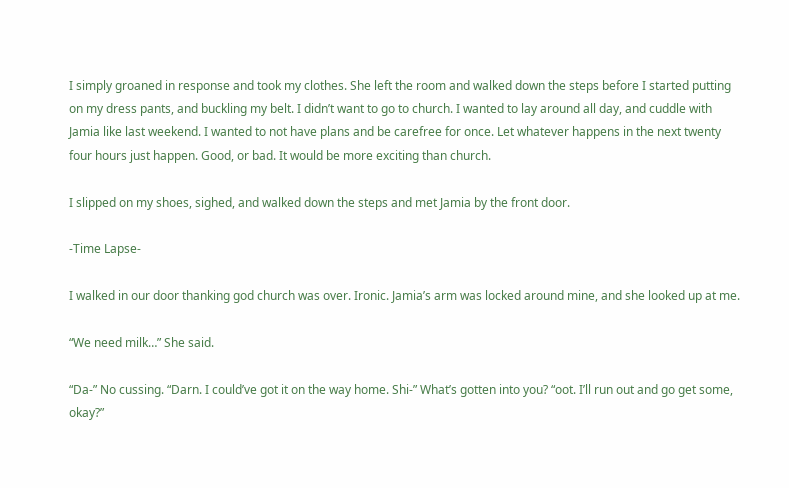I simply groaned in response and took my clothes. She left the room and walked down the steps before I started putting on my dress pants, and buckling my belt. I didn’t want to go to church. I wanted to lay around all day, and cuddle with Jamia like last weekend. I wanted to not have plans and be carefree for once. Let whatever happens in the next twenty four hours just happen. Good, or bad. It would be more exciting than church.

I slipped on my shoes, sighed, and walked down the steps and met Jamia by the front door.

-Time Lapse-

I walked in our door thanking god church was over. Ironic. Jamia’s arm was locked around mine, and she looked up at me.

“We need milk…” She said.

“Da-” No cussing. “Darn. I could’ve got it on the way home. Shi-” What’s gotten into you? “oot. I’ll run out and go get some, okay?”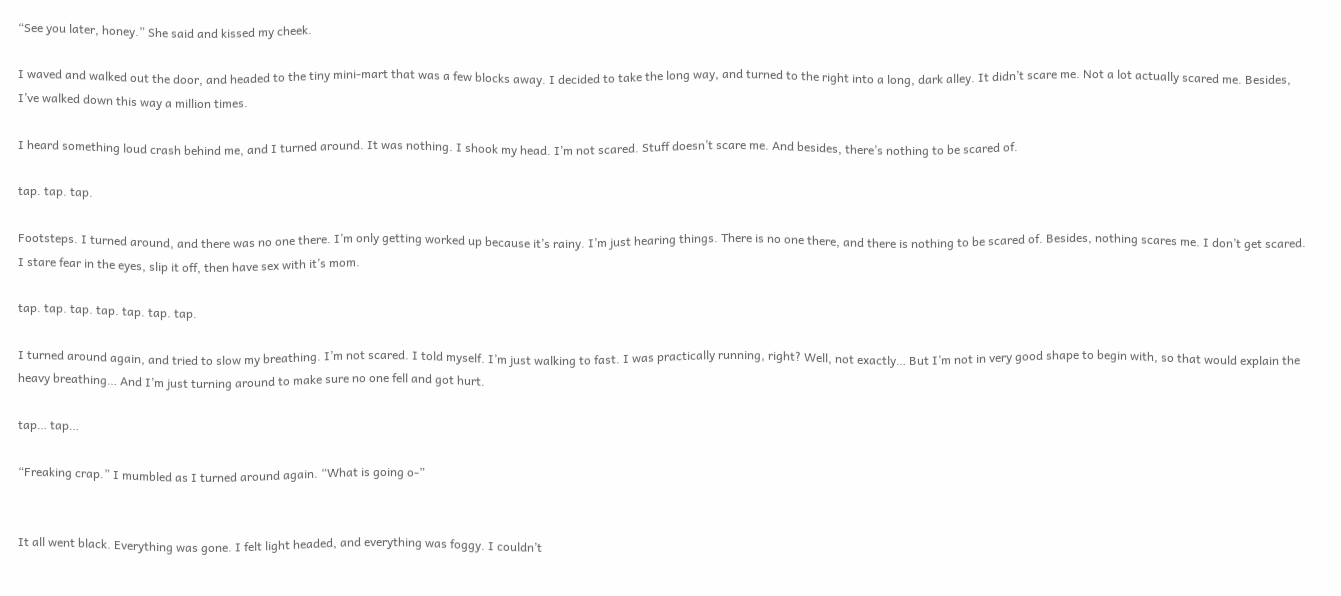“See you later, honey.” She said and kissed my cheek.

I waved and walked out the door, and headed to the tiny mini-mart that was a few blocks away. I decided to take the long way, and turned to the right into a long, dark alley. It didn’t scare me. Not a lot actually scared me. Besides, I’ve walked down this way a million times.

I heard something loud crash behind me, and I turned around. It was nothing. I shook my head. I’m not scared. Stuff doesn’t scare me. And besides, there’s nothing to be scared of.

tap. tap. tap.

Footsteps. I turned around, and there was no one there. I’m only getting worked up because it’s rainy. I’m just hearing things. There is no one there, and there is nothing to be scared of. Besides, nothing scares me. I don’t get scared. I stare fear in the eyes, slip it off, then have sex with it’s mom.

tap. tap. tap. tap. tap. tap. tap.

I turned around again, and tried to slow my breathing. I’m not scared. I told myself. I’m just walking to fast. I was practically running, right? Well, not exactly… But I’m not in very good shape to begin with, so that would explain the heavy breathing… And I’m just turning around to make sure no one fell and got hurt.

tap… tap…

“Freaking crap.” I mumbled as I turned around again. “What is going o-”


It all went black. Everything was gone. I felt light headed, and everything was foggy. I couldn’t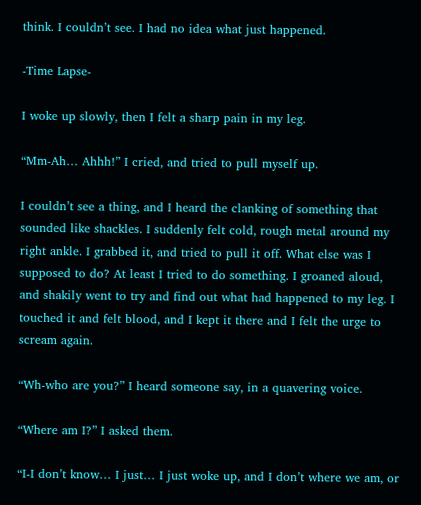think. I couldn’t see. I had no idea what just happened.

-Time Lapse-

I woke up slowly, then I felt a sharp pain in my leg.

“Mm-Ah… Ahhh!” I cried, and tried to pull myself up.

I couldn’t see a thing, and I heard the clanking of something that sounded like shackles. I suddenly felt cold, rough metal around my right ankle. I grabbed it, and tried to pull it off. What else was I supposed to do? At least I tried to do something. I groaned aloud, and shakily went to try and find out what had happened to my leg. I touched it and felt blood, and I kept it there and I felt the urge to scream again.

“Wh-who are you?” I heard someone say, in a quavering voice.

“Where am I?” I asked them.

“I-I don’t know… I just… I just woke up, and I don’t where we am, or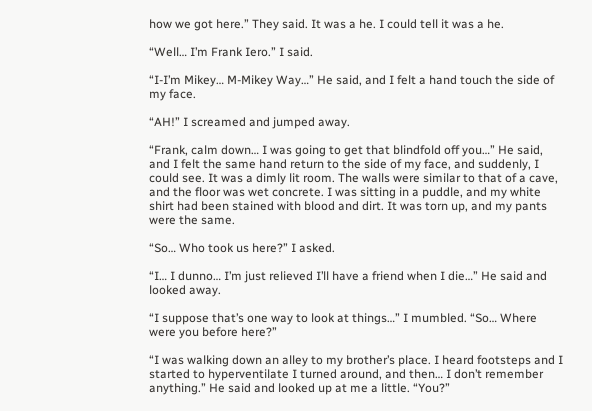how we got here.” They said. It was a he. I could tell it was a he.

“Well… I’m Frank Iero.” I said.

“I-I’m Mikey… M-Mikey Way…” He said, and I felt a hand touch the side of my face.

“AH!” I screamed and jumped away.

“Frank, calm down… I was going to get that blindfold off you…” He said, and I felt the same hand return to the side of my face, and suddenly, I could see. It was a dimly lit room. The walls were similar to that of a cave, and the floor was wet concrete. I was sitting in a puddle, and my white shirt had been stained with blood and dirt. It was torn up, and my pants were the same.

“So… Who took us here?” I asked.

“I… I dunno… I’m just relieved I’ll have a friend when I die…” He said and looked away.

“I suppose that’s one way to look at things…” I mumbled. “So… Where were you before here?”

“I was walking down an alley to my brother’s place. I heard footsteps and I started to hyperventilate I turned around, and then… I don’t remember anything.” He said and looked up at me a little. “You?”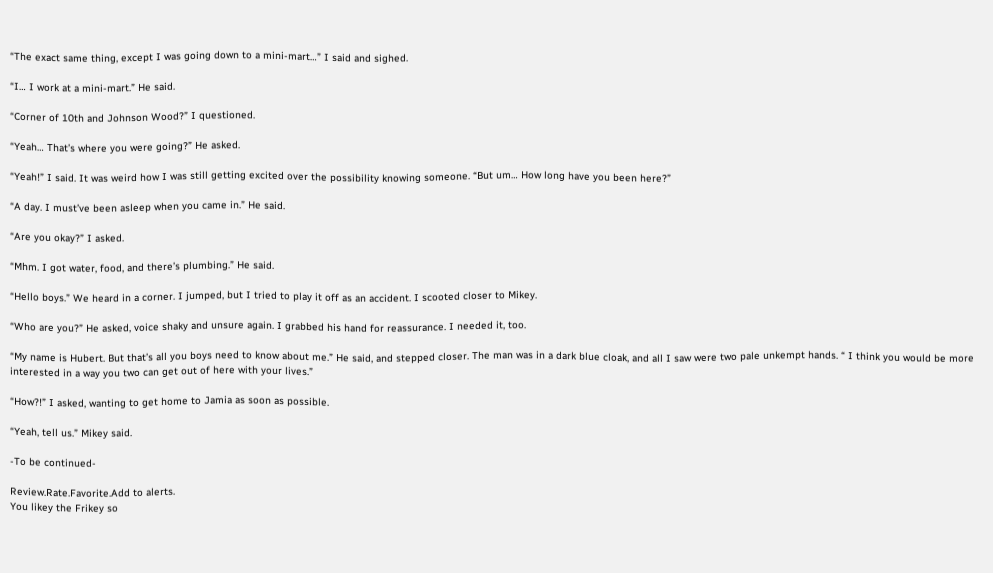“The exact same thing, except I was going down to a mini-mart…” I said and sighed.

“I… I work at a mini-mart.” He said.

“Corner of 10th and Johnson Wood?” I questioned.

“Yeah… That’s where you were going?” He asked.

“Yeah!” I said. It was weird how I was still getting excited over the possibility knowing someone. “But um… How long have you been here?”

“A day. I must’ve been asleep when you came in.” He said.

“Are you okay?” I asked.

“Mhm. I got water, food, and there’s plumbing.” He said.

“Hello boys.” We heard in a corner. I jumped, but I tried to play it off as an accident. I scooted closer to Mikey.

“Who are you?” He asked, voice shaky and unsure again. I grabbed his hand for reassurance. I needed it, too.

“My name is Hubert. But that’s all you boys need to know about me.” He said, and stepped closer. The man was in a dark blue cloak, and all I saw were two pale unkempt hands. “ I think you would be more interested in a way you two can get out of here with your lives.”

“How?!” I asked, wanting to get home to Jamia as soon as possible.

“Yeah, tell us.” Mikey said.

-To be continued-

Review.Rate.Favorite.Add to alerts.
You likey the Frikey so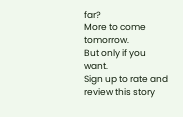far?
More to come tomorrow.
But only if you want.
Sign up to rate and review this story